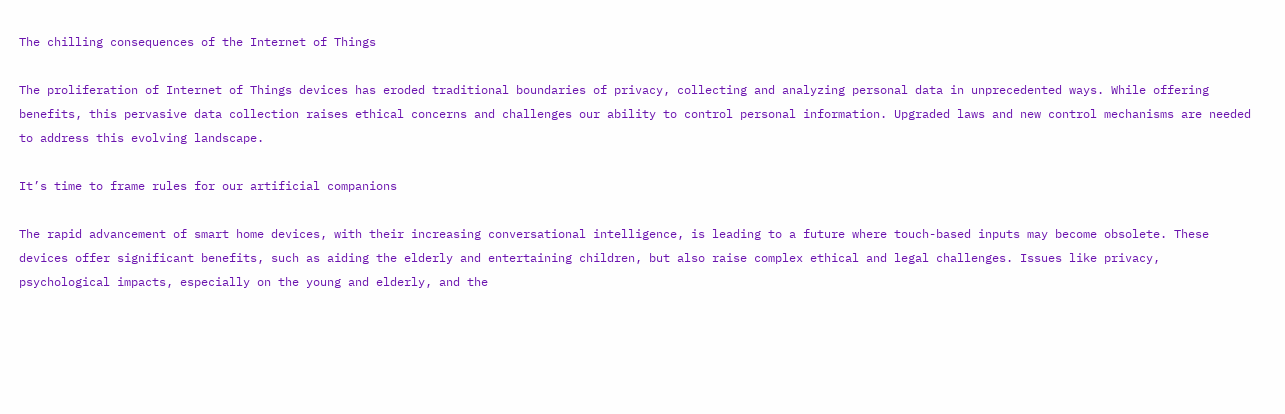The chilling consequences of the Internet of Things

The proliferation of Internet of Things devices has eroded traditional boundaries of privacy, collecting and analyzing personal data in unprecedented ways. While offering benefits, this pervasive data collection raises ethical concerns and challenges our ability to control personal information. Upgraded laws and new control mechanisms are needed to address this evolving landscape.

It’s time to frame rules for our artificial companions

The rapid advancement of smart home devices, with their increasing conversational intelligence, is leading to a future where touch-based inputs may become obsolete. These devices offer significant benefits, such as aiding the elderly and entertaining children, but also raise complex ethical and legal challenges. Issues like privacy, psychological impacts, especially on the young and elderly, and the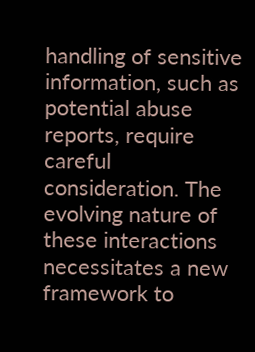handling of sensitive information, such as potential abuse reports, require careful consideration. The evolving nature of these interactions necessitates a new framework to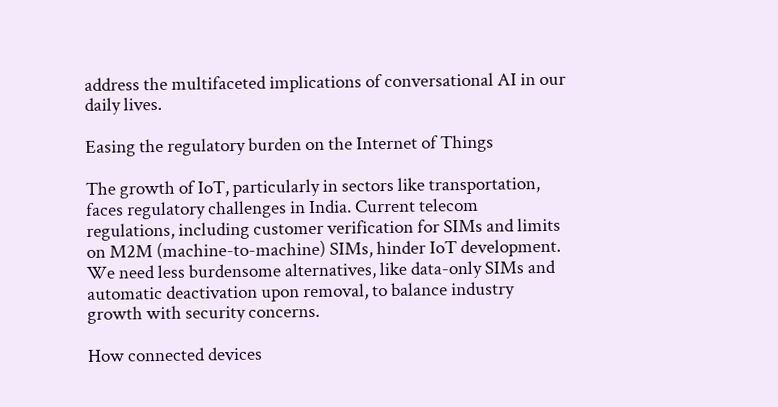address the multifaceted implications of conversational AI in our daily lives.

Easing the regulatory burden on the Internet of Things

The growth of IoT, particularly in sectors like transportation, faces regulatory challenges in India. Current telecom regulations, including customer verification for SIMs and limits on M2M (machine-to-machine) SIMs, hinder IoT development. We need less burdensome alternatives, like data-only SIMs and automatic deactivation upon removal, to balance industry growth with security concerns.

How connected devices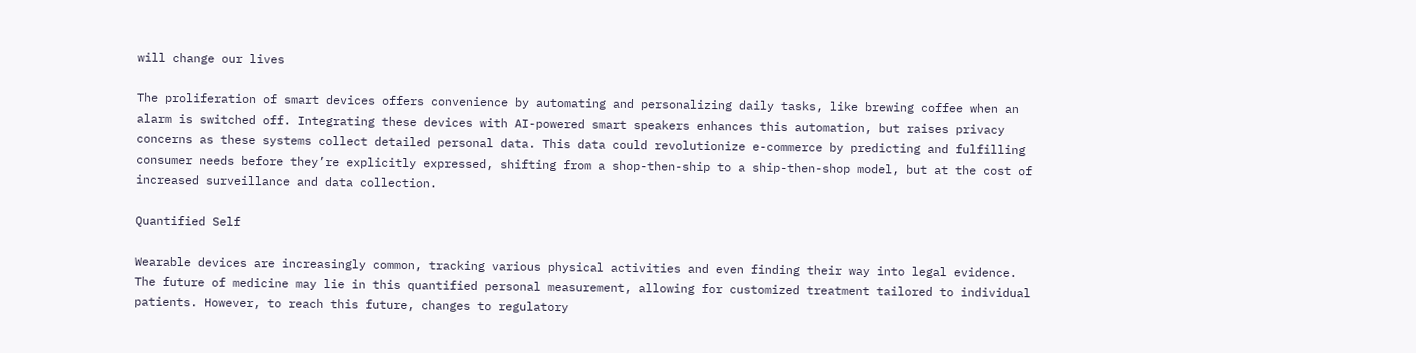will change our lives

The proliferation of smart devices offers convenience by automating and personalizing daily tasks, like brewing coffee when an alarm is switched off. Integrating these devices with AI-powered smart speakers enhances this automation, but raises privacy concerns as these systems collect detailed personal data. This data could revolutionize e-commerce by predicting and fulfilling consumer needs before they’re explicitly expressed, shifting from a shop-then-ship to a ship-then-shop model, but at the cost of increased surveillance and data collection.

Quantified Self

Wearable devices are increasingly common, tracking various physical activities and even finding their way into legal evidence. The future of medicine may lie in this quantified personal measurement, allowing for customized treatment tailored to individual patients. However, to reach this future, changes to regulatory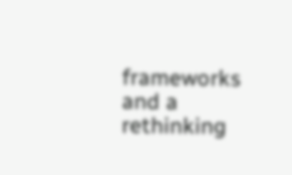frameworks and a rethinking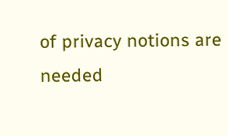of privacy notions are needed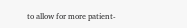to allow for more patient-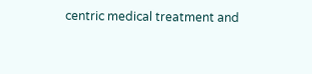centric medical treatment and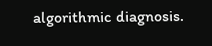algorithmic diagnosis.